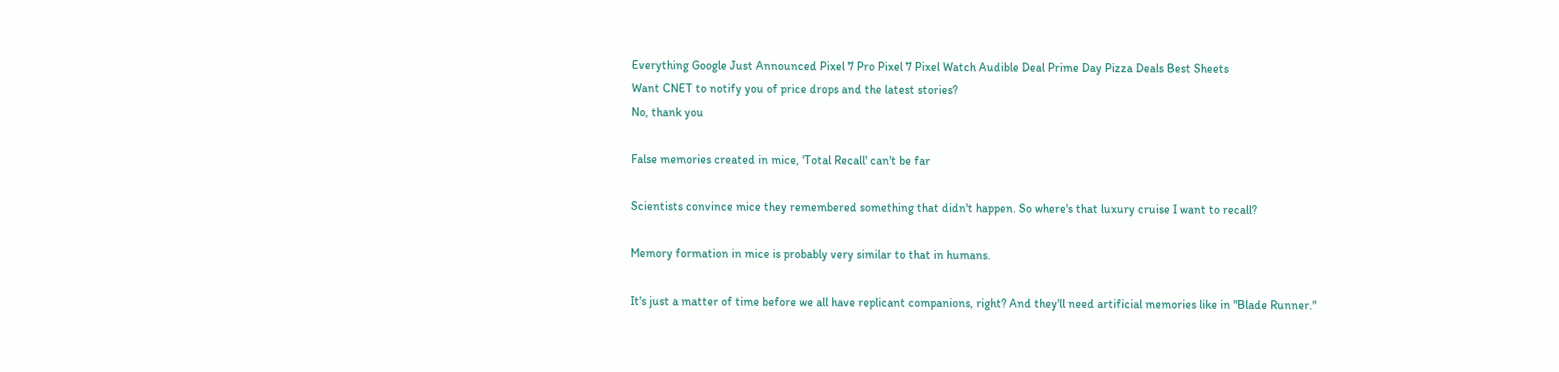Everything Google Just Announced Pixel 7 Pro Pixel 7 Pixel Watch Audible Deal Prime Day Pizza Deals Best Sheets
Want CNET to notify you of price drops and the latest stories?
No, thank you

False memories created in mice, 'Total Recall' can't be far

Scientists convince mice they remembered something that didn't happen. So where's that luxury cruise I want to recall?

Memory formation in mice is probably very similar to that in humans.

It's just a matter of time before we all have replicant companions, right? And they'll need artificial memories like in "Blade Runner."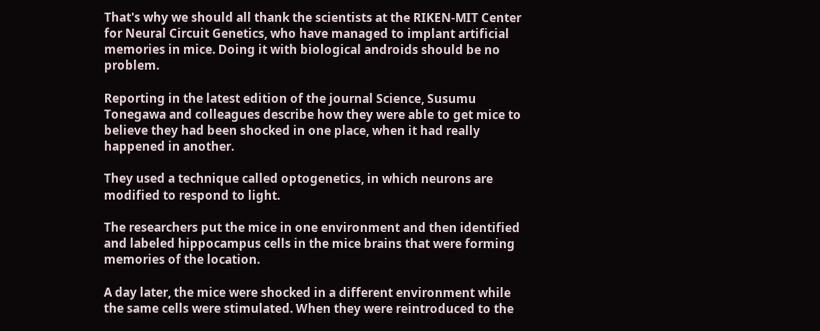That's why we should all thank the scientists at the RIKEN-MIT Center for Neural Circuit Genetics, who have managed to implant artificial memories in mice. Doing it with biological androids should be no problem.

Reporting in the latest edition of the journal Science, Susumu Tonegawa and colleagues describe how they were able to get mice to believe they had been shocked in one place, when it had really happened in another.

They used a technique called optogenetics, in which neurons are modified to respond to light.

The researchers put the mice in one environment and then identified and labeled hippocampus cells in the mice brains that were forming memories of the location.

A day later, the mice were shocked in a different environment while the same cells were stimulated. When they were reintroduced to the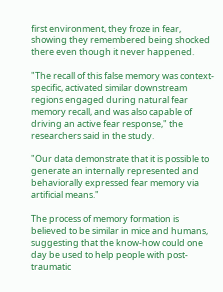first environment, they froze in fear, showing they remembered being shocked there even though it never happened.

"The recall of this false memory was context-specific, activated similar downstream regions engaged during natural fear memory recall, and was also capable of driving an active fear response," the researchers said in the study.

"Our data demonstrate that it is possible to generate an internally represented and behaviorally expressed fear memory via artificial means."

The process of memory formation is believed to be similar in mice and humans, suggesting that the know-how could one day be used to help people with post-traumatic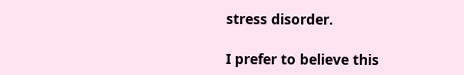stress disorder.

I prefer to believe this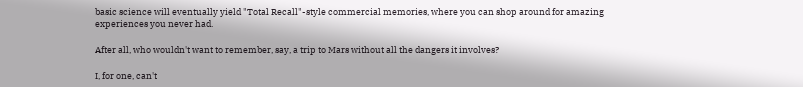basic science will eventually yield "Total Recall"-style commercial memories, where you can shop around for amazing experiences you never had.

After all, who wouldn't want to remember, say, a trip to Mars without all the dangers it involves?

I, for one, can't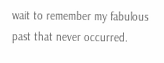wait to remember my fabulous past that never occurred.